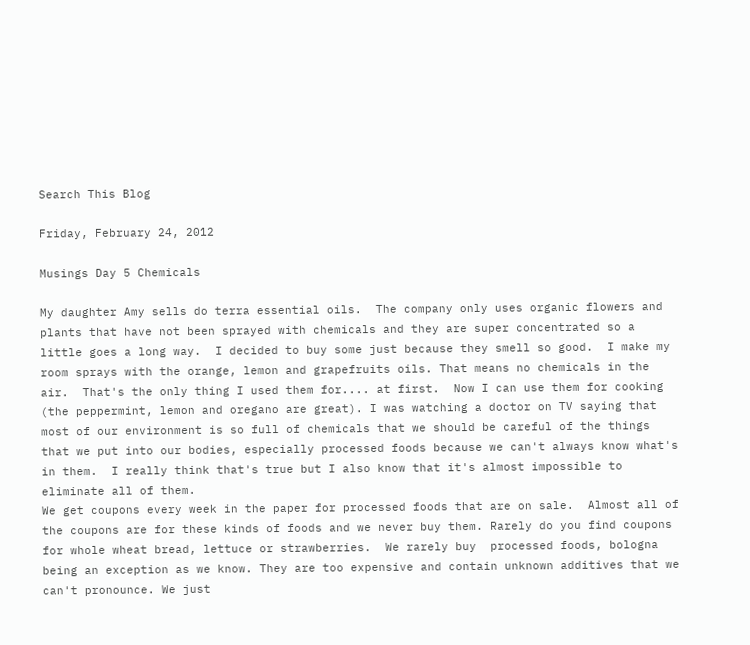Search This Blog

Friday, February 24, 2012

Musings Day 5 Chemicals

My daughter Amy sells do terra essential oils.  The company only uses organic flowers and plants that have not been sprayed with chemicals and they are super concentrated so a little goes a long way.  I decided to buy some just because they smell so good.  I make my room sprays with the orange, lemon and grapefruits oils. That means no chemicals in the air.  That's the only thing I used them for.... at first.  Now I can use them for cooking (the peppermint, lemon and oregano are great). I was watching a doctor on TV saying that most of our environment is so full of chemicals that we should be careful of the things that we put into our bodies, especially processed foods because we can't always know what's in them.  I really think that's true but I also know that it's almost impossible to eliminate all of them.
We get coupons every week in the paper for processed foods that are on sale.  Almost all of the coupons are for these kinds of foods and we never buy them. Rarely do you find coupons for whole wheat bread, lettuce or strawberries.  We rarely buy  processed foods, bologna being an exception as we know. They are too expensive and contain unknown additives that we can't pronounce. We just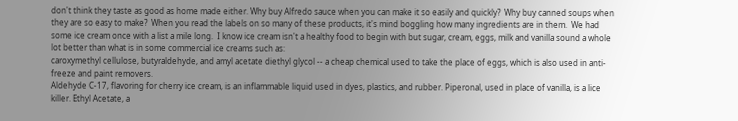don't think they taste as good as home made either. Why buy Alfredo sauce when you can make it so easily and quickly?  Why buy canned soups when they are so easy to make?  When you read the labels on so many of these products, it's mind boggling how many ingredients are in them.  We had some ice cream once with a list a mile long.  I know ice cream isn't a healthy food to begin with but sugar, cream, eggs, milk and vanilla sound a whole lot better than what is in some commercial ice creams such as:
caroxymethyl cellulose, butyraldehyde, and amyl acetate diethyl glycol -- a cheap chemical used to take the place of eggs, which is also used in anti-freeze and paint removers.
Aldehyde C-17, flavoring for cherry ice cream, is an inflammable liquid used in dyes, plastics, and rubber. Piperonal, used in place of vanilla, is a lice killer. Ethyl Acetate, a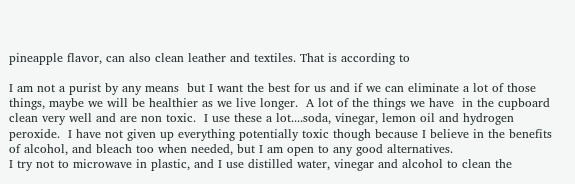pineapple flavor, can also clean leather and textiles. That is according to

I am not a purist by any means  but I want the best for us and if we can eliminate a lot of those things, maybe we will be healthier as we live longer.  A lot of the things we have  in the cupboard clean very well and are non toxic.  I use these a lot....soda, vinegar, lemon oil and hydrogen peroxide.  I have not given up everything potentially toxic though because I believe in the benefits of alcohol, and bleach too when needed, but I am open to any good alternatives.
I try not to microwave in plastic, and I use distilled water, vinegar and alcohol to clean the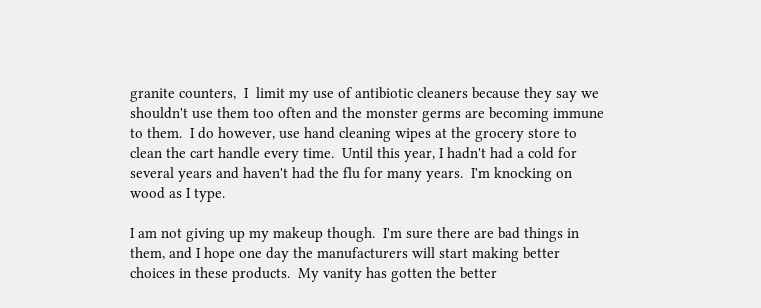granite counters,  I  limit my use of antibiotic cleaners because they say we shouldn't use them too often and the monster germs are becoming immune to them.  I do however, use hand cleaning wipes at the grocery store to clean the cart handle every time.  Until this year, I hadn't had a cold for several years and haven't had the flu for many years.  I'm knocking on wood as I type.

I am not giving up my makeup though.  I'm sure there are bad things in them, and I hope one day the manufacturers will start making better choices in these products.  My vanity has gotten the better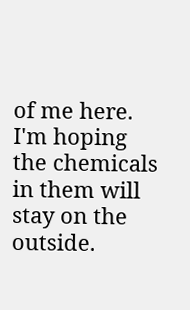of me here.  I'm hoping the chemicals in them will stay on the outside.